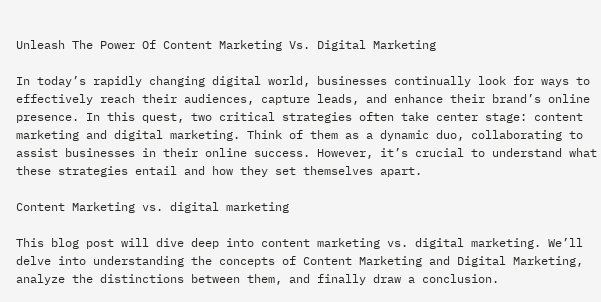Unleash The Power Of Content Marketing Vs. Digital Marketing

In today’s rapidly changing digital world, businesses continually look for ways to effectively reach their audiences, capture leads, and enhance their brand’s online presence. In this quest, two critical strategies often take center stage: content marketing and digital marketing. Think of them as a dynamic duo, collaborating to assist businesses in their online success. However, it’s crucial to understand what these strategies entail and how they set themselves apart.

Content Marketing vs. digital marketing

This blog post will dive deep into content marketing vs. digital marketing. We’ll delve into understanding the concepts of Content Marketing and Digital Marketing, analyze the distinctions between them, and finally draw a conclusion.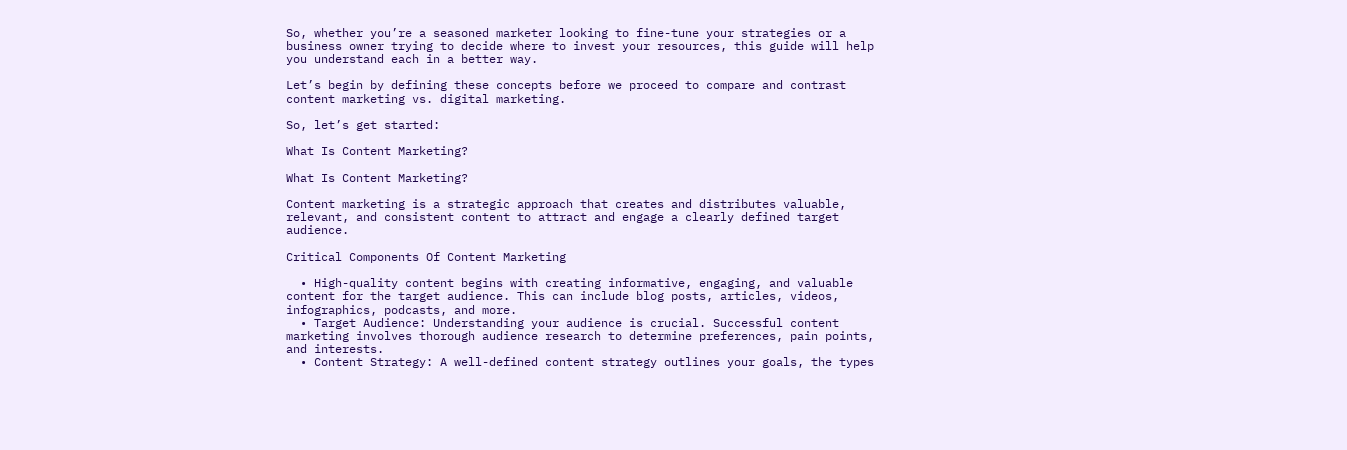So, whether you’re a seasoned marketer looking to fine-tune your strategies or a business owner trying to decide where to invest your resources, this guide will help you understand each in a better way.

Let’s begin by defining these concepts before we proceed to compare and contrast content marketing vs. digital marketing.

So, let’s get started:

What Is Content Marketing?

What Is Content Marketing?

Content marketing is a strategic approach that creates and distributes valuable, relevant, and consistent content to attract and engage a clearly defined target audience.

Critical Components Of Content Marketing

  • High-quality content begins with creating informative, engaging, and valuable content for the target audience. This can include blog posts, articles, videos, infographics, podcasts, and more.
  • Target Audience: Understanding your audience is crucial. Successful content marketing involves thorough audience research to determine preferences, pain points, and interests.
  • Content Strategy: A well-defined content strategy outlines your goals, the types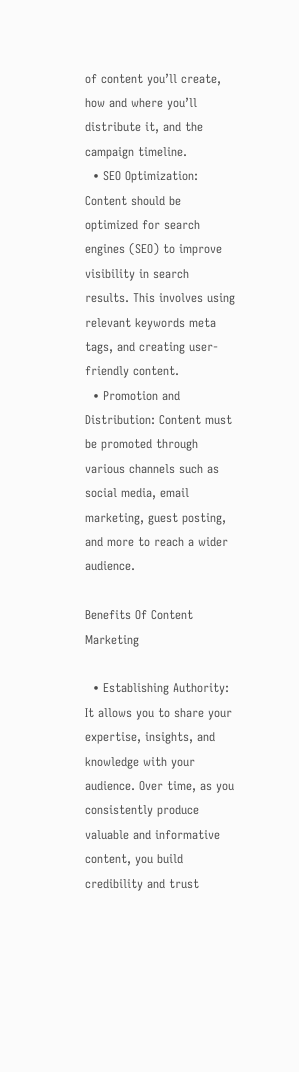of content you’ll create, how and where you’ll distribute it, and the campaign timeline.
  • SEO Optimization: Content should be optimized for search engines (SEO) to improve visibility in search results. This involves using relevant keywords meta tags, and creating user-friendly content.
  • Promotion and Distribution: Content must be promoted through various channels such as social media, email marketing, guest posting, and more to reach a wider audience.

Benefits Of Content Marketing

  • Establishing Authority: It allows you to share your expertise, insights, and knowledge with your audience. Over time, as you consistently produce valuable and informative content, you build credibility and trust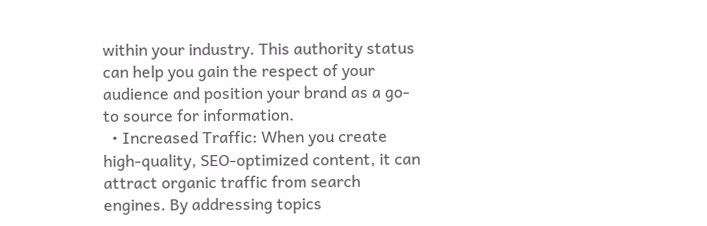within your industry. This authority status can help you gain the respect of your audience and position your brand as a go-to source for information.
  • Increased Traffic: When you create high-quality, SEO-optimized content, it can attract organic traffic from search engines. By addressing topics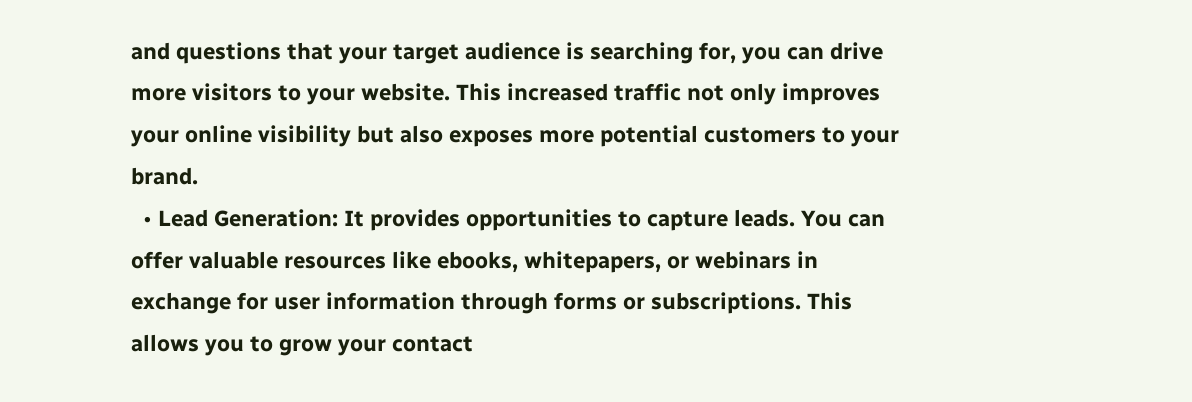and questions that your target audience is searching for, you can drive more visitors to your website. This increased traffic not only improves your online visibility but also exposes more potential customers to your brand.
  • Lead Generation: It provides opportunities to capture leads. You can offer valuable resources like ebooks, whitepapers, or webinars in exchange for user information through forms or subscriptions. This allows you to grow your contact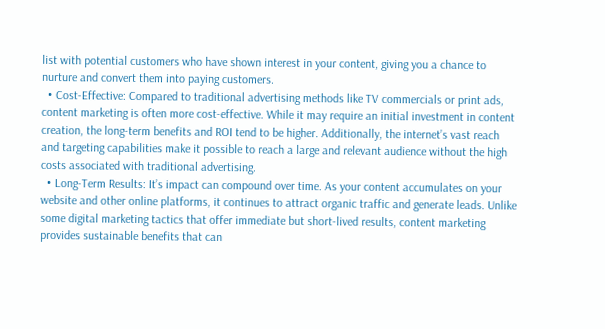list with potential customers who have shown interest in your content, giving you a chance to nurture and convert them into paying customers.
  • Cost-Effective: Compared to traditional advertising methods like TV commercials or print ads, content marketing is often more cost-effective. While it may require an initial investment in content creation, the long-term benefits and ROI tend to be higher. Additionally, the internet’s vast reach and targeting capabilities make it possible to reach a large and relevant audience without the high costs associated with traditional advertising.
  • Long-Term Results: It’s impact can compound over time. As your content accumulates on your website and other online platforms, it continues to attract organic traffic and generate leads. Unlike some digital marketing tactics that offer immediate but short-lived results, content marketing provides sustainable benefits that can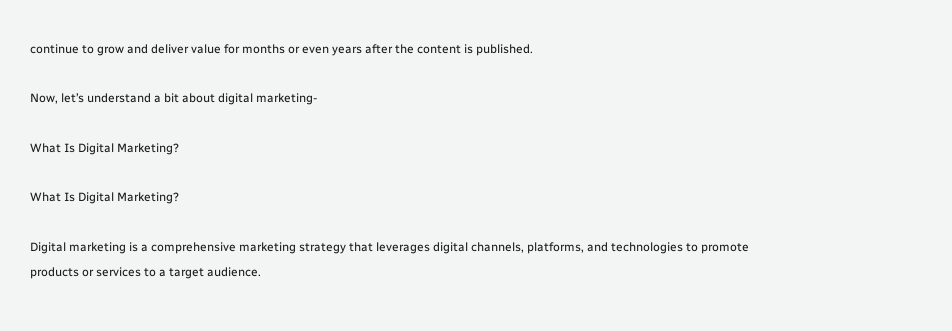continue to grow and deliver value for months or even years after the content is published.

Now, let’s understand a bit about digital marketing-

What Is Digital Marketing?

What Is Digital Marketing?

Digital marketing is a comprehensive marketing strategy that leverages digital channels, platforms, and technologies to promote products or services to a target audience.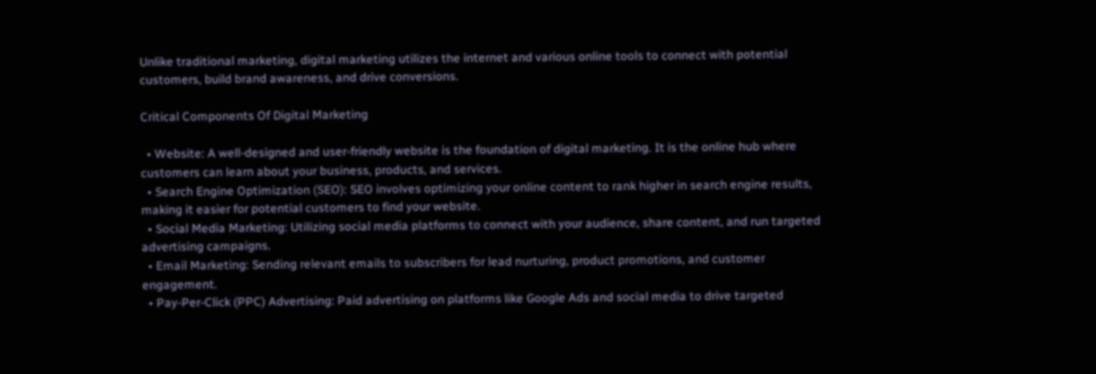Unlike traditional marketing, digital marketing utilizes the internet and various online tools to connect with potential customers, build brand awareness, and drive conversions.

Critical Components Of Digital Marketing

  • Website: A well-designed and user-friendly website is the foundation of digital marketing. It is the online hub where customers can learn about your business, products, and services.
  • Search Engine Optimization (SEO): SEO involves optimizing your online content to rank higher in search engine results, making it easier for potential customers to find your website.
  • Social Media Marketing: Utilizing social media platforms to connect with your audience, share content, and run targeted advertising campaigns.
  • Email Marketing: Sending relevant emails to subscribers for lead nurturing, product promotions, and customer engagement.
  • Pay-Per-Click (PPC) Advertising: Paid advertising on platforms like Google Ads and social media to drive targeted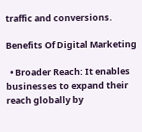traffic and conversions.

Benefits Of Digital Marketing

  • Broader Reach: It enables businesses to expand their reach globally by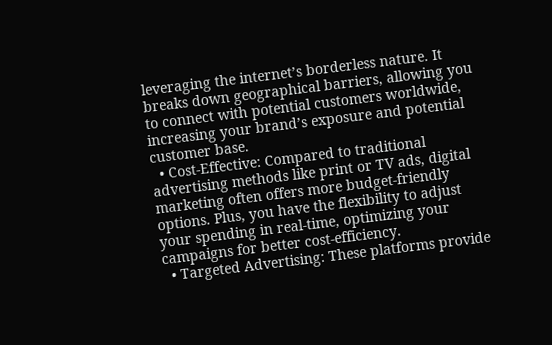leveraging the internet’s borderless nature. It breaks down geographical barriers, allowing you to connect with potential customers worldwide, increasing your brand’s exposure and potential customer base.
  • Cost-Effective: Compared to traditional advertising methods like print or TV ads, digital marketing often offers more budget-friendly options. Plus, you have the flexibility to adjust your spending in real-time, optimizing your campaigns for better cost-efficiency.
  • Targeted Advertising: These platforms provide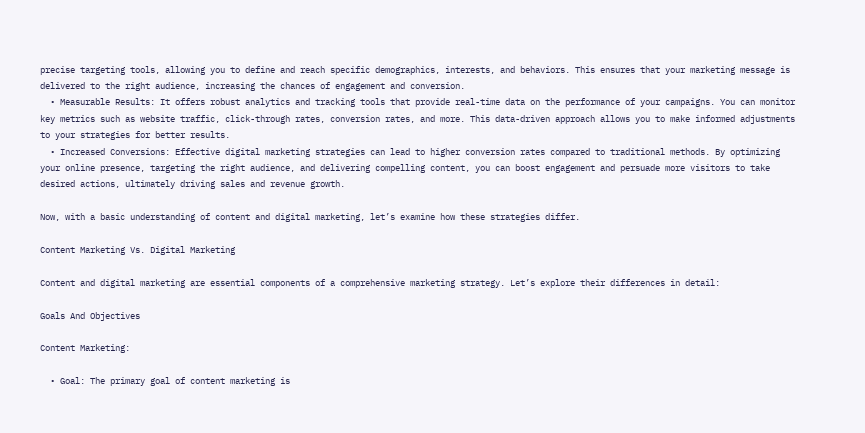precise targeting tools, allowing you to define and reach specific demographics, interests, and behaviors. This ensures that your marketing message is delivered to the right audience, increasing the chances of engagement and conversion.
  • Measurable Results: It offers robust analytics and tracking tools that provide real-time data on the performance of your campaigns. You can monitor key metrics such as website traffic, click-through rates, conversion rates, and more. This data-driven approach allows you to make informed adjustments to your strategies for better results.
  • Increased Conversions: Effective digital marketing strategies can lead to higher conversion rates compared to traditional methods. By optimizing your online presence, targeting the right audience, and delivering compelling content, you can boost engagement and persuade more visitors to take desired actions, ultimately driving sales and revenue growth.

Now, with a basic understanding of content and digital marketing, let’s examine how these strategies differ.

Content Marketing Vs. Digital Marketing

Content and digital marketing are essential components of a comprehensive marketing strategy. Let’s explore their differences in detail:

Goals And Objectives

Content Marketing:

  • Goal: The primary goal of content marketing is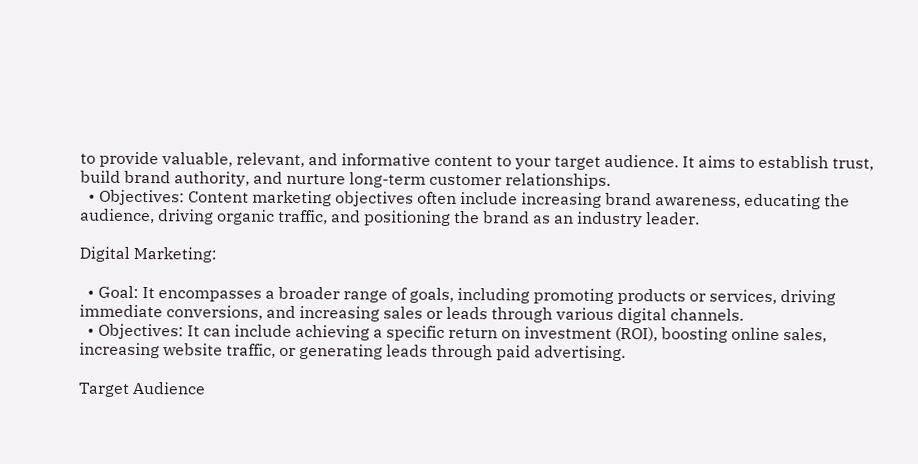to provide valuable, relevant, and informative content to your target audience. It aims to establish trust, build brand authority, and nurture long-term customer relationships.
  • Objectives: Content marketing objectives often include increasing brand awareness, educating the audience, driving organic traffic, and positioning the brand as an industry leader.

Digital Marketing:

  • Goal: It encompasses a broader range of goals, including promoting products or services, driving immediate conversions, and increasing sales or leads through various digital channels.
  • Objectives: It can include achieving a specific return on investment (ROI), boosting online sales, increasing website traffic, or generating leads through paid advertising.

Target Audience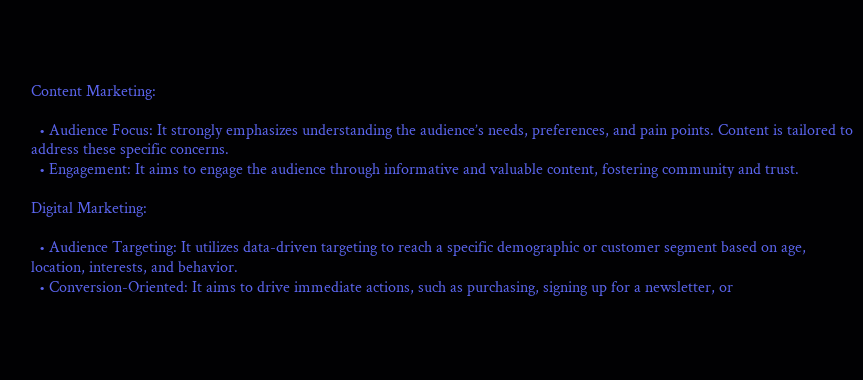Content Marketing:

  • Audience Focus: It strongly emphasizes understanding the audience’s needs, preferences, and pain points. Content is tailored to address these specific concerns.
  • Engagement: It aims to engage the audience through informative and valuable content, fostering community and trust.

Digital Marketing:

  • Audience Targeting: It utilizes data-driven targeting to reach a specific demographic or customer segment based on age, location, interests, and behavior.
  • Conversion-Oriented: It aims to drive immediate actions, such as purchasing, signing up for a newsletter, or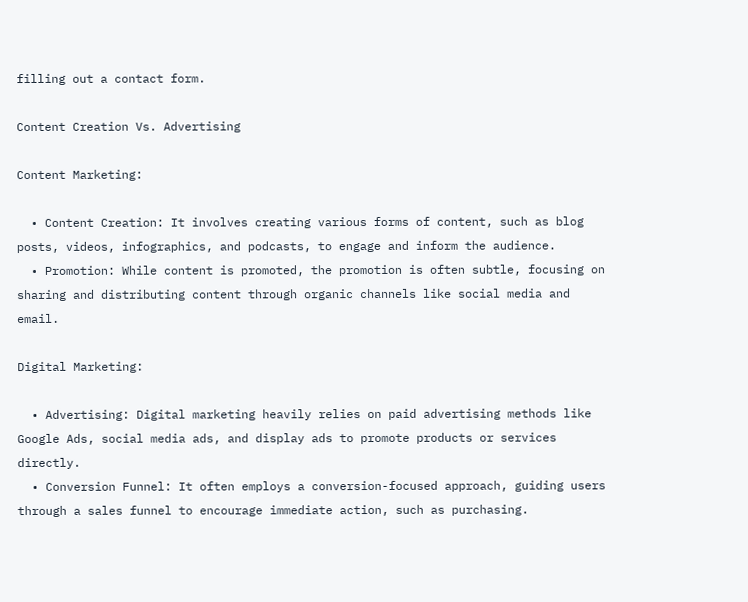filling out a contact form.

Content Creation Vs. Advertising

Content Marketing:

  • Content Creation: It involves creating various forms of content, such as blog posts, videos, infographics, and podcasts, to engage and inform the audience.
  • Promotion: While content is promoted, the promotion is often subtle, focusing on sharing and distributing content through organic channels like social media and email.

Digital Marketing:

  • Advertising: Digital marketing heavily relies on paid advertising methods like Google Ads, social media ads, and display ads to promote products or services directly.
  • Conversion Funnel: It often employs a conversion-focused approach, guiding users through a sales funnel to encourage immediate action, such as purchasing.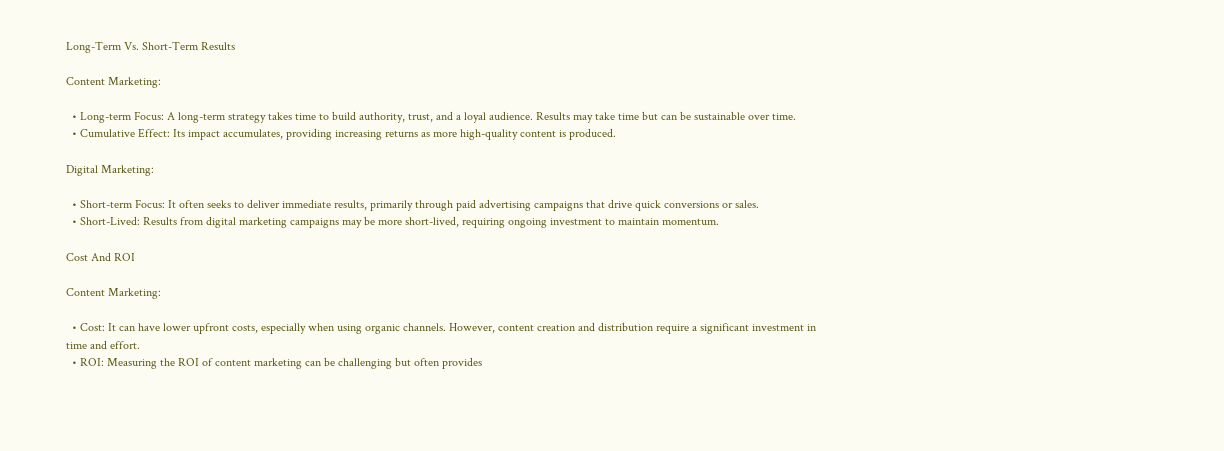Long-Term Vs. Short-Term Results

Content Marketing:

  • Long-term Focus: A long-term strategy takes time to build authority, trust, and a loyal audience. Results may take time but can be sustainable over time.
  • Cumulative Effect: Its impact accumulates, providing increasing returns as more high-quality content is produced.

Digital Marketing:

  • Short-term Focus: It often seeks to deliver immediate results, primarily through paid advertising campaigns that drive quick conversions or sales.
  • Short-Lived: Results from digital marketing campaigns may be more short-lived, requiring ongoing investment to maintain momentum.

Cost And ROI

Content Marketing:

  • Cost: It can have lower upfront costs, especially when using organic channels. However, content creation and distribution require a significant investment in time and effort.
  • ROI: Measuring the ROI of content marketing can be challenging but often provides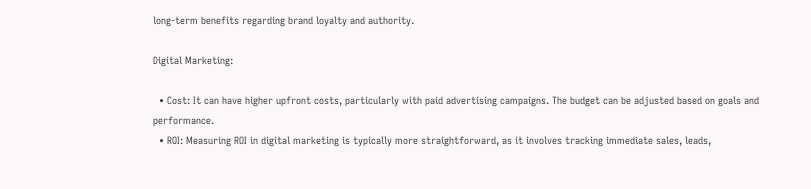long-term benefits regarding brand loyalty and authority.

Digital Marketing:

  • Cost: It can have higher upfront costs, particularly with paid advertising campaigns. The budget can be adjusted based on goals and performance.
  • ROI: Measuring ROI in digital marketing is typically more straightforward, as it involves tracking immediate sales, leads,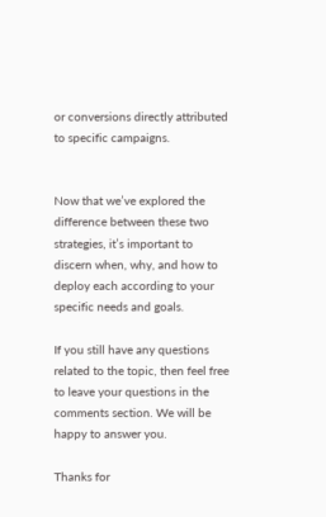or conversions directly attributed to specific campaigns.


Now that we’ve explored the difference between these two strategies, it’s important to discern when, why, and how to deploy each according to your specific needs and goals.

If you still have any questions related to the topic, then feel free to leave your questions in the comments section. We will be happy to answer you.

Thanks for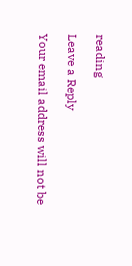reading

Leave a Reply

Your email address will not be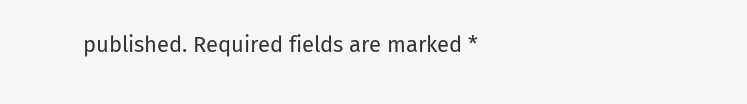published. Required fields are marked *